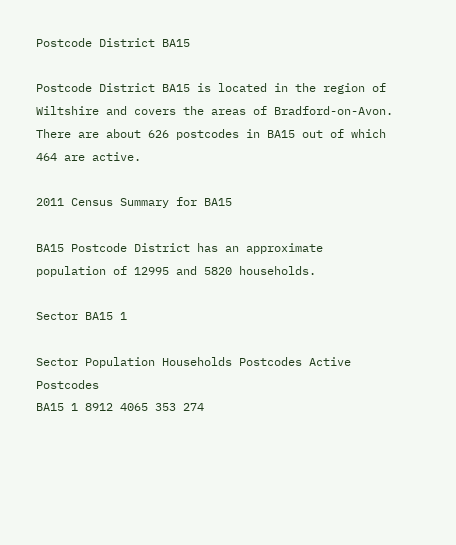Postcode District BA15

Postcode District BA15 is located in the region of Wiltshire and covers the areas of Bradford-on-Avon. There are about 626 postcodes in BA15 out of which 464 are active.

2011 Census Summary for BA15

BA15 Postcode District has an approximate population of 12995 and 5820 households.

Sector BA15 1

Sector Population Households Postcodes Active Postcodes
BA15 1 8912 4065 353 274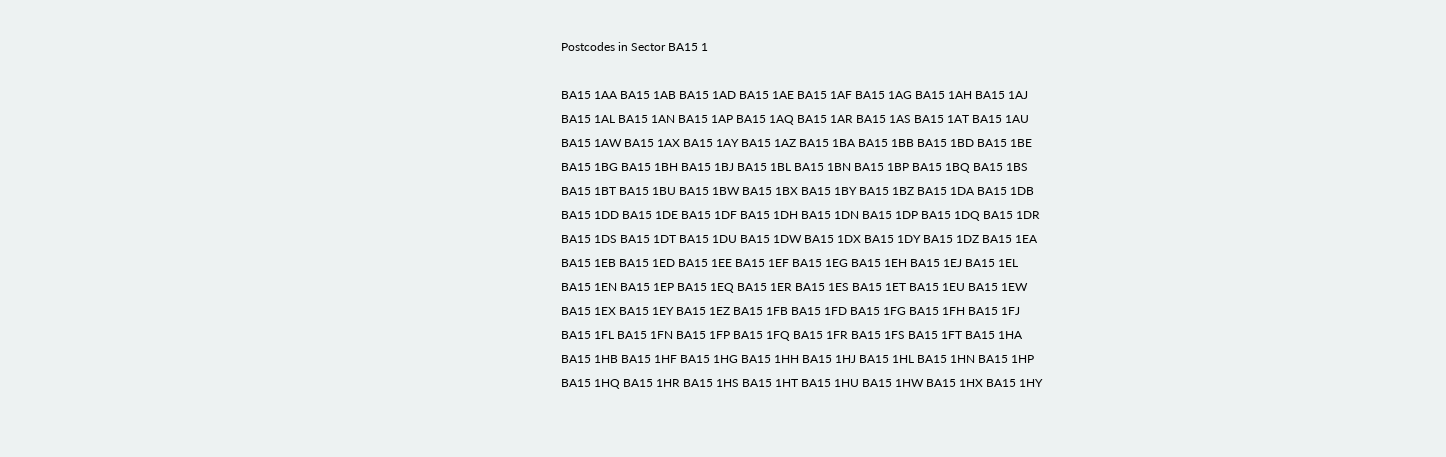Postcodes in Sector BA15 1

BA15 1AA BA15 1AB BA15 1AD BA15 1AE BA15 1AF BA15 1AG BA15 1AH BA15 1AJ
BA15 1AL BA15 1AN BA15 1AP BA15 1AQ BA15 1AR BA15 1AS BA15 1AT BA15 1AU
BA15 1AW BA15 1AX BA15 1AY BA15 1AZ BA15 1BA BA15 1BB BA15 1BD BA15 1BE
BA15 1BG BA15 1BH BA15 1BJ BA15 1BL BA15 1BN BA15 1BP BA15 1BQ BA15 1BS
BA15 1BT BA15 1BU BA15 1BW BA15 1BX BA15 1BY BA15 1BZ BA15 1DA BA15 1DB
BA15 1DD BA15 1DE BA15 1DF BA15 1DH BA15 1DN BA15 1DP BA15 1DQ BA15 1DR
BA15 1DS BA15 1DT BA15 1DU BA15 1DW BA15 1DX BA15 1DY BA15 1DZ BA15 1EA
BA15 1EB BA15 1ED BA15 1EE BA15 1EF BA15 1EG BA15 1EH BA15 1EJ BA15 1EL
BA15 1EN BA15 1EP BA15 1EQ BA15 1ER BA15 1ES BA15 1ET BA15 1EU BA15 1EW
BA15 1EX BA15 1EY BA15 1EZ BA15 1FB BA15 1FD BA15 1FG BA15 1FH BA15 1FJ
BA15 1FL BA15 1FN BA15 1FP BA15 1FQ BA15 1FR BA15 1FS BA15 1FT BA15 1HA
BA15 1HB BA15 1HF BA15 1HG BA15 1HH BA15 1HJ BA15 1HL BA15 1HN BA15 1HP
BA15 1HQ BA15 1HR BA15 1HS BA15 1HT BA15 1HU BA15 1HW BA15 1HX BA15 1HY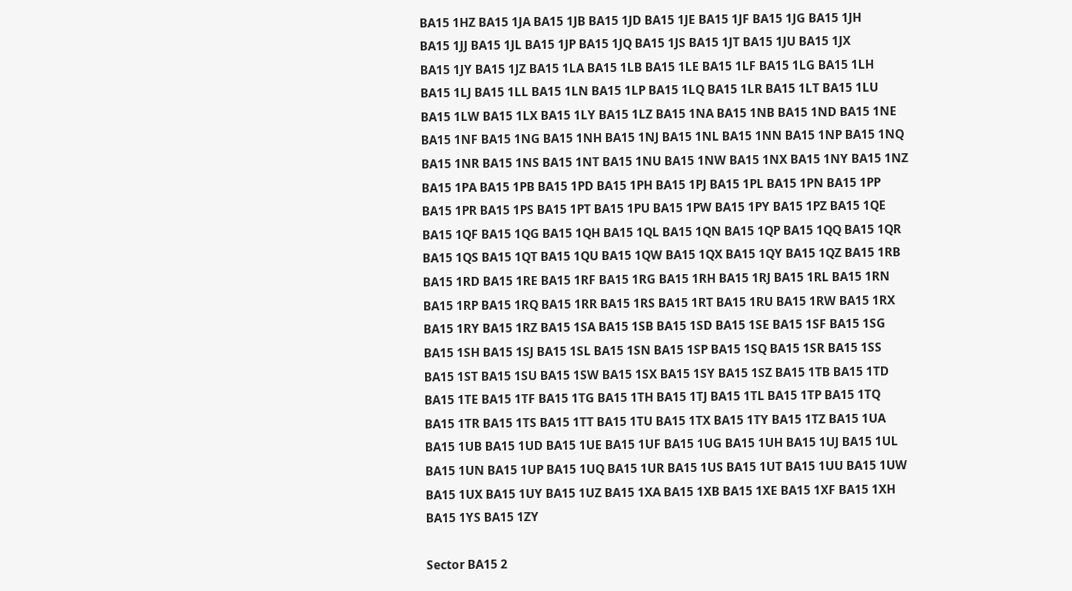BA15 1HZ BA15 1JA BA15 1JB BA15 1JD BA15 1JE BA15 1JF BA15 1JG BA15 1JH
BA15 1JJ BA15 1JL BA15 1JP BA15 1JQ BA15 1JS BA15 1JT BA15 1JU BA15 1JX
BA15 1JY BA15 1JZ BA15 1LA BA15 1LB BA15 1LE BA15 1LF BA15 1LG BA15 1LH
BA15 1LJ BA15 1LL BA15 1LN BA15 1LP BA15 1LQ BA15 1LR BA15 1LT BA15 1LU
BA15 1LW BA15 1LX BA15 1LY BA15 1LZ BA15 1NA BA15 1NB BA15 1ND BA15 1NE
BA15 1NF BA15 1NG BA15 1NH BA15 1NJ BA15 1NL BA15 1NN BA15 1NP BA15 1NQ
BA15 1NR BA15 1NS BA15 1NT BA15 1NU BA15 1NW BA15 1NX BA15 1NY BA15 1NZ
BA15 1PA BA15 1PB BA15 1PD BA15 1PH BA15 1PJ BA15 1PL BA15 1PN BA15 1PP
BA15 1PR BA15 1PS BA15 1PT BA15 1PU BA15 1PW BA15 1PY BA15 1PZ BA15 1QE
BA15 1QF BA15 1QG BA15 1QH BA15 1QL BA15 1QN BA15 1QP BA15 1QQ BA15 1QR
BA15 1QS BA15 1QT BA15 1QU BA15 1QW BA15 1QX BA15 1QY BA15 1QZ BA15 1RB
BA15 1RD BA15 1RE BA15 1RF BA15 1RG BA15 1RH BA15 1RJ BA15 1RL BA15 1RN
BA15 1RP BA15 1RQ BA15 1RR BA15 1RS BA15 1RT BA15 1RU BA15 1RW BA15 1RX
BA15 1RY BA15 1RZ BA15 1SA BA15 1SB BA15 1SD BA15 1SE BA15 1SF BA15 1SG
BA15 1SH BA15 1SJ BA15 1SL BA15 1SN BA15 1SP BA15 1SQ BA15 1SR BA15 1SS
BA15 1ST BA15 1SU BA15 1SW BA15 1SX BA15 1SY BA15 1SZ BA15 1TB BA15 1TD
BA15 1TE BA15 1TF BA15 1TG BA15 1TH BA15 1TJ BA15 1TL BA15 1TP BA15 1TQ
BA15 1TR BA15 1TS BA15 1TT BA15 1TU BA15 1TX BA15 1TY BA15 1TZ BA15 1UA
BA15 1UB BA15 1UD BA15 1UE BA15 1UF BA15 1UG BA15 1UH BA15 1UJ BA15 1UL
BA15 1UN BA15 1UP BA15 1UQ BA15 1UR BA15 1US BA15 1UT BA15 1UU BA15 1UW
BA15 1UX BA15 1UY BA15 1UZ BA15 1XA BA15 1XB BA15 1XE BA15 1XF BA15 1XH
BA15 1YS BA15 1ZY

Sector BA15 2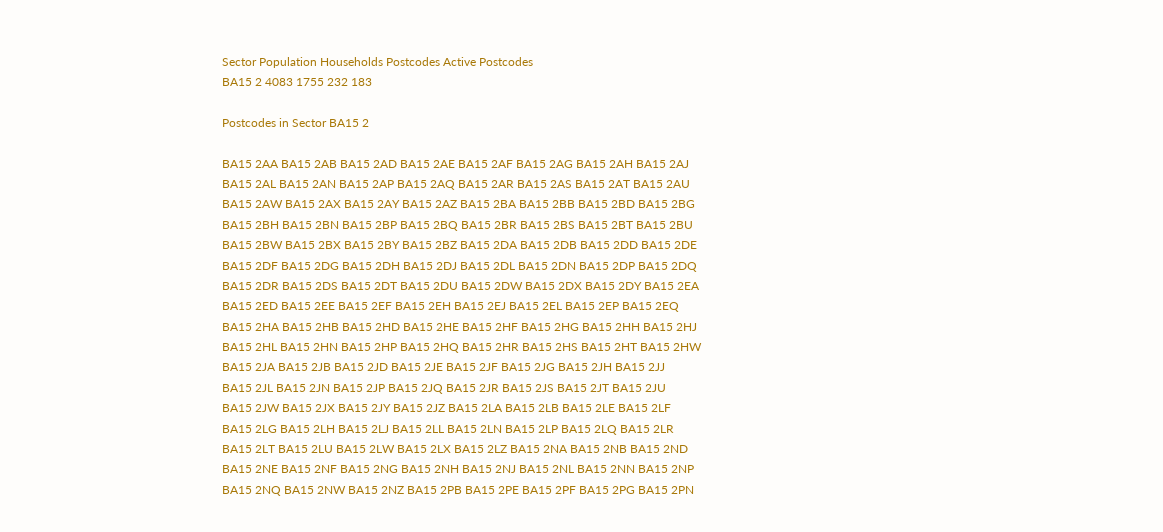Sector Population Households Postcodes Active Postcodes
BA15 2 4083 1755 232 183

Postcodes in Sector BA15 2

BA15 2AA BA15 2AB BA15 2AD BA15 2AE BA15 2AF BA15 2AG BA15 2AH BA15 2AJ
BA15 2AL BA15 2AN BA15 2AP BA15 2AQ BA15 2AR BA15 2AS BA15 2AT BA15 2AU
BA15 2AW BA15 2AX BA15 2AY BA15 2AZ BA15 2BA BA15 2BB BA15 2BD BA15 2BG
BA15 2BH BA15 2BN BA15 2BP BA15 2BQ BA15 2BR BA15 2BS BA15 2BT BA15 2BU
BA15 2BW BA15 2BX BA15 2BY BA15 2BZ BA15 2DA BA15 2DB BA15 2DD BA15 2DE
BA15 2DF BA15 2DG BA15 2DH BA15 2DJ BA15 2DL BA15 2DN BA15 2DP BA15 2DQ
BA15 2DR BA15 2DS BA15 2DT BA15 2DU BA15 2DW BA15 2DX BA15 2DY BA15 2EA
BA15 2ED BA15 2EE BA15 2EF BA15 2EH BA15 2EJ BA15 2EL BA15 2EP BA15 2EQ
BA15 2HA BA15 2HB BA15 2HD BA15 2HE BA15 2HF BA15 2HG BA15 2HH BA15 2HJ
BA15 2HL BA15 2HN BA15 2HP BA15 2HQ BA15 2HR BA15 2HS BA15 2HT BA15 2HW
BA15 2JA BA15 2JB BA15 2JD BA15 2JE BA15 2JF BA15 2JG BA15 2JH BA15 2JJ
BA15 2JL BA15 2JN BA15 2JP BA15 2JQ BA15 2JR BA15 2JS BA15 2JT BA15 2JU
BA15 2JW BA15 2JX BA15 2JY BA15 2JZ BA15 2LA BA15 2LB BA15 2LE BA15 2LF
BA15 2LG BA15 2LH BA15 2LJ BA15 2LL BA15 2LN BA15 2LP BA15 2LQ BA15 2LR
BA15 2LT BA15 2LU BA15 2LW BA15 2LX BA15 2LZ BA15 2NA BA15 2NB BA15 2ND
BA15 2NE BA15 2NF BA15 2NG BA15 2NH BA15 2NJ BA15 2NL BA15 2NN BA15 2NP
BA15 2NQ BA15 2NW BA15 2NZ BA15 2PB BA15 2PE BA15 2PF BA15 2PG BA15 2PN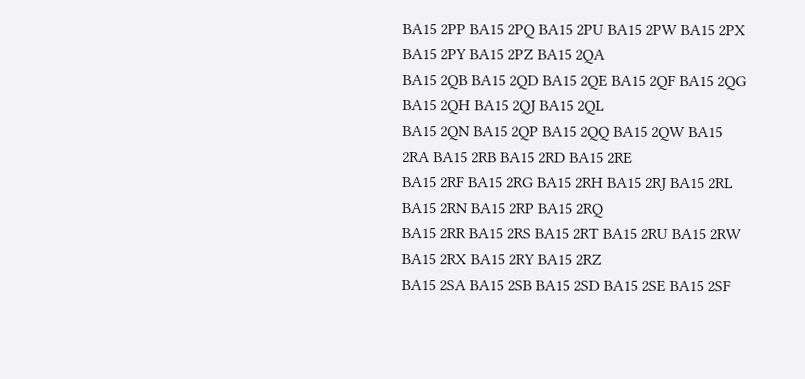BA15 2PP BA15 2PQ BA15 2PU BA15 2PW BA15 2PX BA15 2PY BA15 2PZ BA15 2QA
BA15 2QB BA15 2QD BA15 2QE BA15 2QF BA15 2QG BA15 2QH BA15 2QJ BA15 2QL
BA15 2QN BA15 2QP BA15 2QQ BA15 2QW BA15 2RA BA15 2RB BA15 2RD BA15 2RE
BA15 2RF BA15 2RG BA15 2RH BA15 2RJ BA15 2RL BA15 2RN BA15 2RP BA15 2RQ
BA15 2RR BA15 2RS BA15 2RT BA15 2RU BA15 2RW BA15 2RX BA15 2RY BA15 2RZ
BA15 2SA BA15 2SB BA15 2SD BA15 2SE BA15 2SF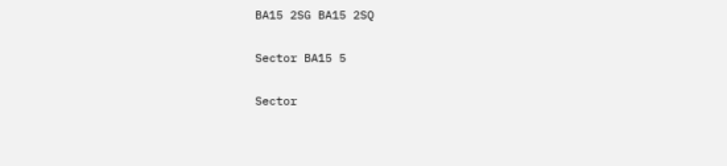BA15 2SG BA15 2SQ

Sector BA15 5

Sector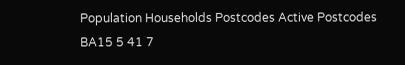Population Households Postcodes Active Postcodes
BA15 5 41 7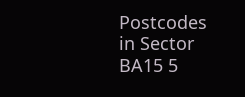Postcodes in Sector BA15 5